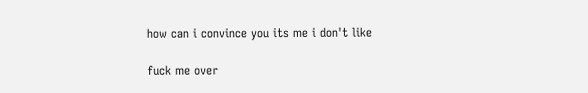how can i convince you its me i don't like

fuck me over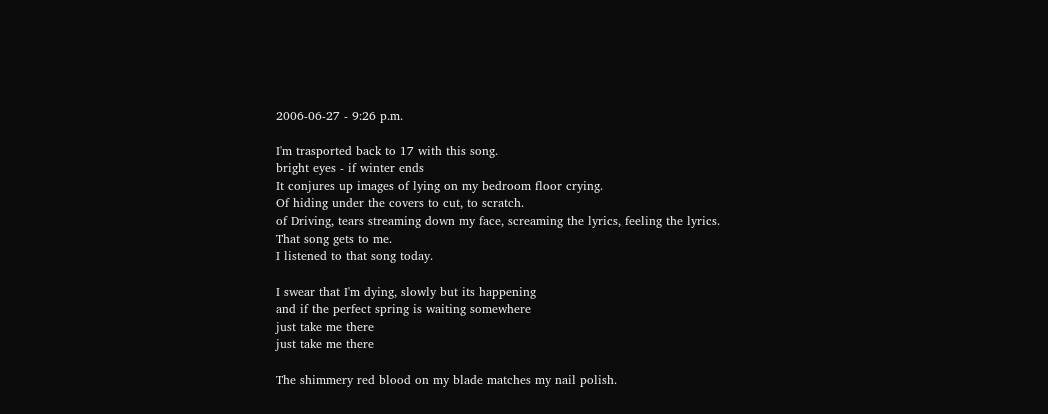2006-06-27 - 9:26 p.m.

I'm trasported back to 17 with this song.
bright eyes - if winter ends
It conjures up images of lying on my bedroom floor crying.
Of hiding under the covers to cut, to scratch.
of Driving, tears streaming down my face, screaming the lyrics, feeling the lyrics.
That song gets to me.
I listened to that song today.

I swear that I'm dying, slowly but its happening
and if the perfect spring is waiting somewhere
just take me there
just take me there

The shimmery red blood on my blade matches my nail polish.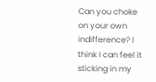Can you choke on your own indifference? I think I can feel it sticking in my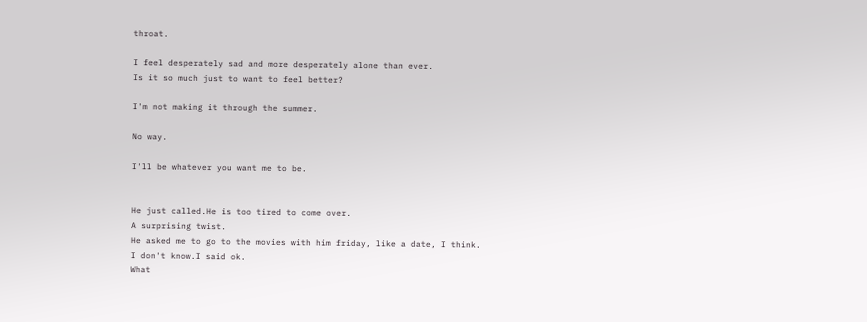throat.

I feel desperately sad and more desperately alone than ever.
Is it so much just to want to feel better?

I'm not making it through the summer.

No way.

I'll be whatever you want me to be.


He just called.He is too tired to come over.
A surprising twist.
He asked me to go to the movies with him friday, like a date, I think.
I don't know.I said ok.
What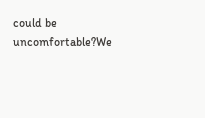could be uncomfortable?We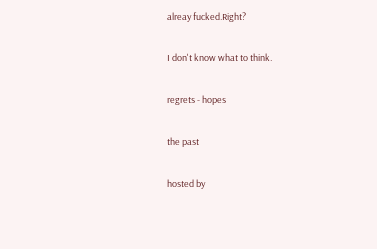alreay fucked.Right?

I don't know what to think.

regrets - hopes

the past

hosted by